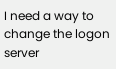I need a way to change the logon server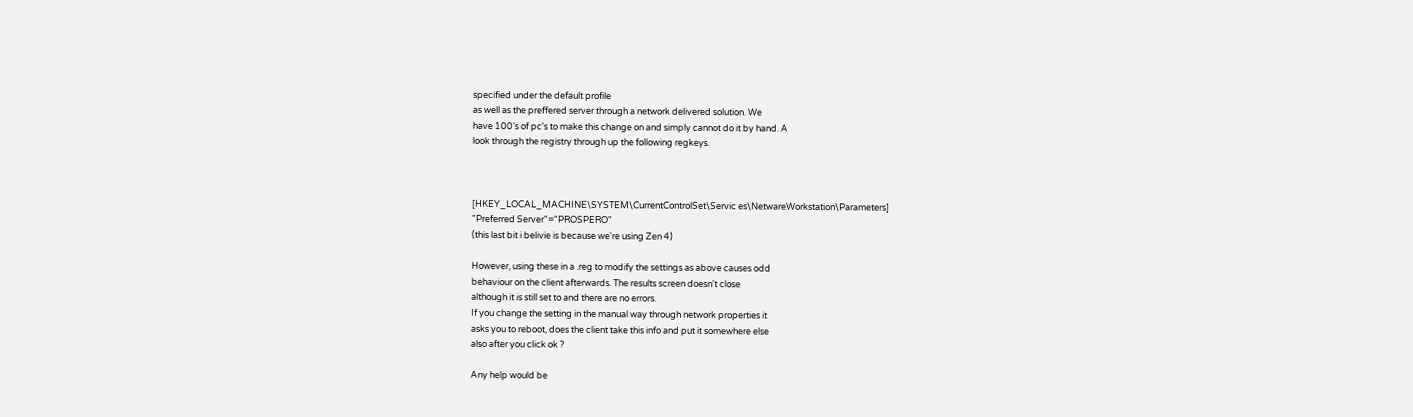specified under the default profile
as well as the preffered server through a network delivered solution. We
have 100's of pc's to make this change on and simply cannot do it by hand. A
look through the registry through up the following regkeys.



[HKEY_LOCAL_MACHINE\SYSTEM\CurrentControlSet\Servic es\NetwareWorkstation\Parameters]
"Preferred Server"="PROSPERO"
(this last bit i belivie is because we're using Zen 4)

However, using these in a .reg to modify the settings as above causes odd
behaviour on the client afterwards. The results screen doesn't close
although it is still set to and there are no errors.
If you change the setting in the manual way through network properties it
asks you to reboot, does the client take this info and put it somewhere else
also after you click ok ?

Any help would be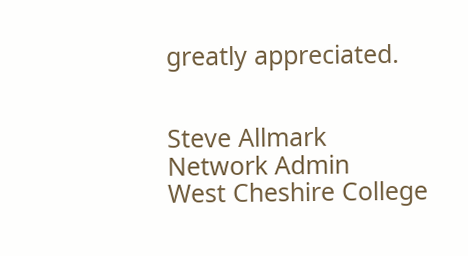greatly appreciated.


Steve Allmark
Network Admin
West Cheshire College